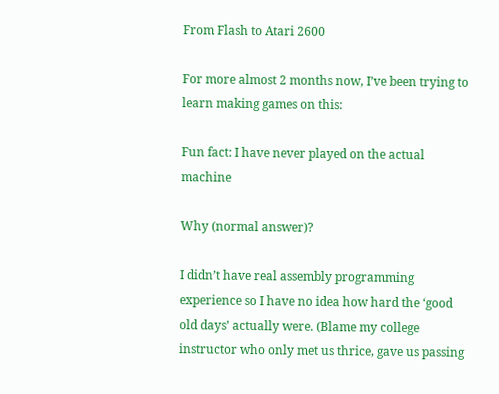From Flash to Atari 2600

For more almost 2 months now, I’ve been trying to learn making games on this:

Fun fact: I have never played on the actual machine

Why (normal answer)?

I didn’t have real assembly programming experience so I have no idea how hard the ‘good old days’ actually were. (Blame my college instructor who only met us thrice, gave us passing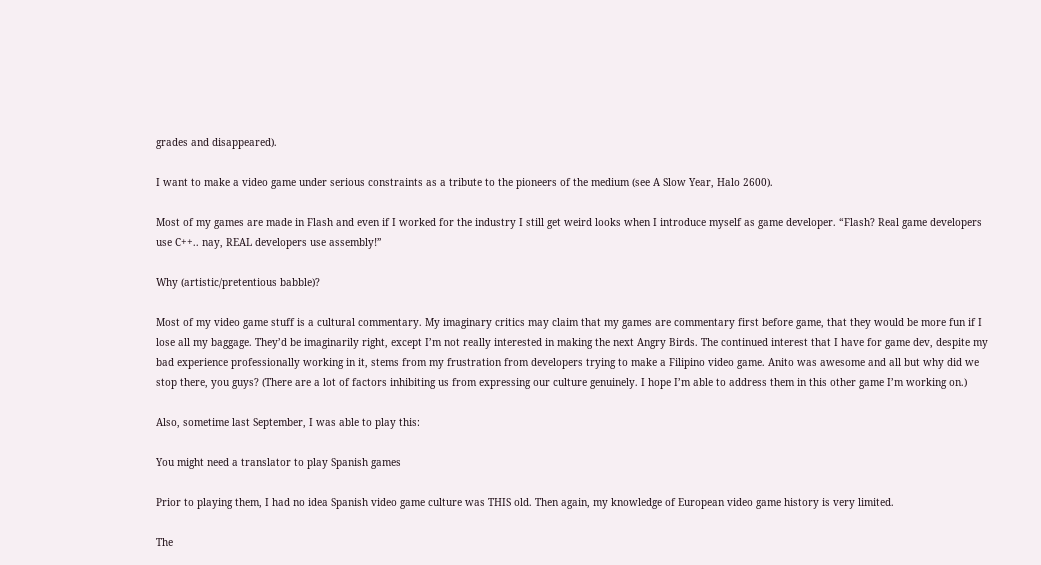grades and disappeared).

I want to make a video game under serious constraints as a tribute to the pioneers of the medium (see A Slow Year, Halo 2600).

Most of my games are made in Flash and even if I worked for the industry I still get weird looks when I introduce myself as game developer. “Flash? Real game developers use C++.. nay, REAL developers use assembly!”

Why (artistic/pretentious babble)?

Most of my video game stuff is a cultural commentary. My imaginary critics may claim that my games are commentary first before game, that they would be more fun if I lose all my baggage. They’d be imaginarily right, except I’m not really interested in making the next Angry Birds. The continued interest that I have for game dev, despite my bad experience professionally working in it, stems from my frustration from developers trying to make a Filipino video game. Anito was awesome and all but why did we stop there, you guys? (There are a lot of factors inhibiting us from expressing our culture genuinely. I hope I’m able to address them in this other game I’m working on.)

Also, sometime last September, I was able to play this:

You might need a translator to play Spanish games

Prior to playing them, I had no idea Spanish video game culture was THIS old. Then again, my knowledge of European video game history is very limited.

The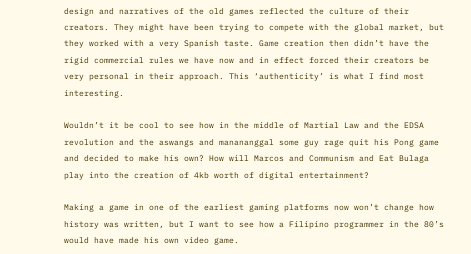design and narratives of the old games reflected the culture of their creators. They might have been trying to compete with the global market, but they worked with a very Spanish taste. Game creation then didn’t have the rigid commercial rules we have now and in effect forced their creators be very personal in their approach. This ‘authenticity’ is what I find most interesting.

Wouldn’t it be cool to see how in the middle of Martial Law and the EDSA revolution and the aswangs and manananggal some guy rage quit his Pong game and decided to make his own? How will Marcos and Communism and Eat Bulaga play into the creation of 4kb worth of digital entertainment?

Making a game in one of the earliest gaming platforms now won’t change how history was written, but I want to see how a Filipino programmer in the 80’s would have made his own video game.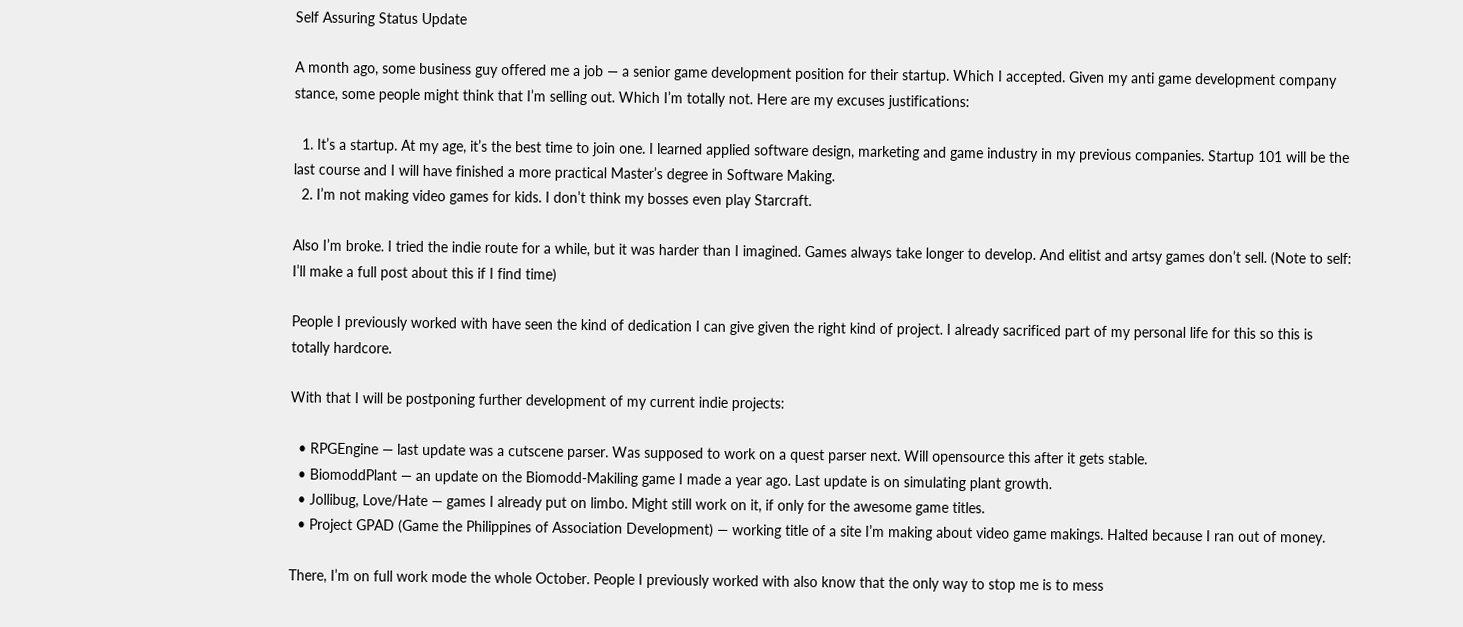Self Assuring Status Update

A month ago, some business guy offered me a job — a senior game development position for their startup. Which I accepted. Given my anti game development company stance, some people might think that I’m selling out. Which I’m totally not. Here are my excuses justifications:

  1. It’s a startup. At my age, it’s the best time to join one. I learned applied software design, marketing and game industry in my previous companies. Startup 101 will be the last course and I will have finished a more practical Master’s degree in Software Making.
  2. I’m not making video games for kids. I don’t think my bosses even play Starcraft.

Also I’m broke. I tried the indie route for a while, but it was harder than I imagined. Games always take longer to develop. And elitist and artsy games don’t sell. (Note to self: I’ll make a full post about this if I find time)

People I previously worked with have seen the kind of dedication I can give given the right kind of project. I already sacrificed part of my personal life for this so this is totally hardcore.

With that I will be postponing further development of my current indie projects:

  • RPGEngine — last update was a cutscene parser. Was supposed to work on a quest parser next. Will opensource this after it gets stable.
  • BiomoddPlant — an update on the Biomodd-Makiling game I made a year ago. Last update is on simulating plant growth.
  • Jollibug, Love/Hate — games I already put on limbo. Might still work on it, if only for the awesome game titles.
  • Project GPAD (Game the Philippines of Association Development) — working title of a site I’m making about video game makings. Halted because I ran out of money.

There, I’m on full work mode the whole October. People I previously worked with also know that the only way to stop me is to mess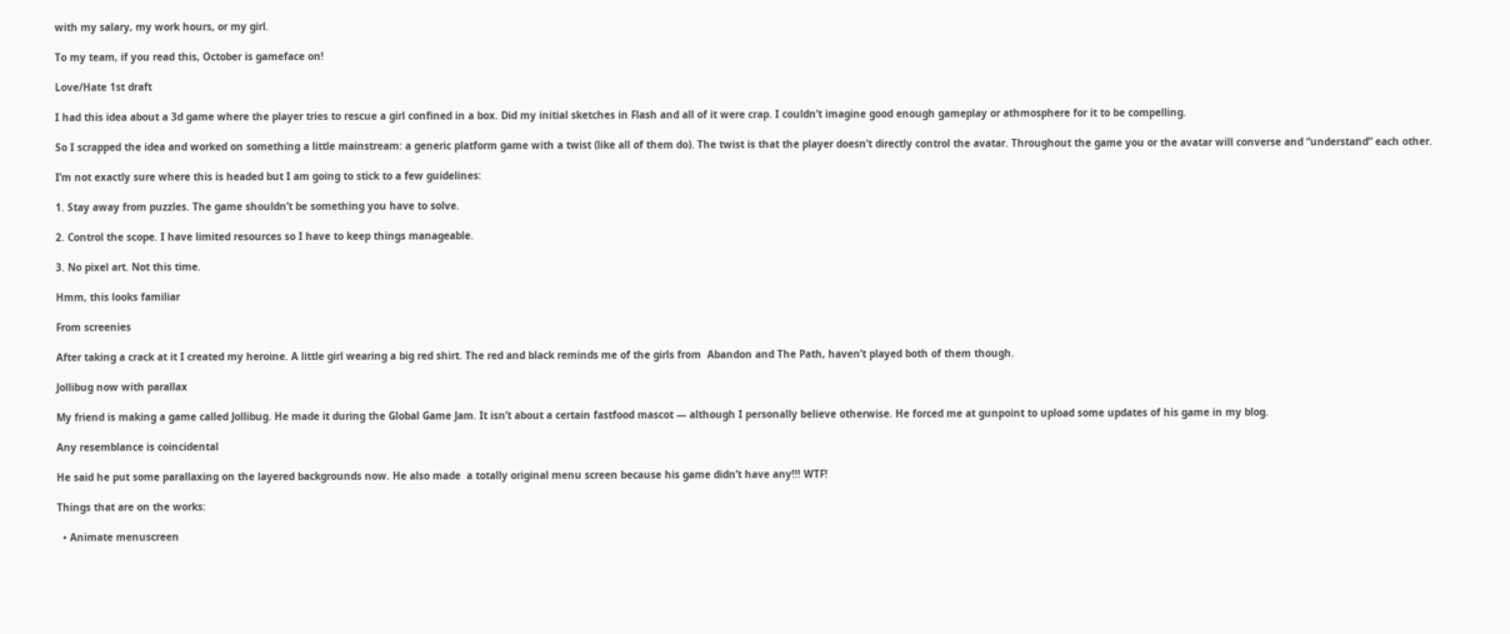with my salary, my work hours, or my girl.

To my team, if you read this, October is gameface on!

Love/Hate 1st draft

I had this idea about a 3d game where the player tries to rescue a girl confined in a box. Did my initial sketches in Flash and all of it were crap. I couldn’t imagine good enough gameplay or athmosphere for it to be compelling.

So I scrapped the idea and worked on something a little mainstream: a generic platform game with a twist (like all of them do). The twist is that the player doesn’t directly control the avatar. Throughout the game you or the avatar will converse and “understand” each other.

I’m not exactly sure where this is headed but I am going to stick to a few guidelines:

1. Stay away from puzzles. The game shouldn’t be something you have to solve.

2. Control the scope. I have limited resources so I have to keep things manageable.

3. No pixel art. Not this time.

Hmm, this looks familiar

From screenies

After taking a crack at it I created my heroine. A little girl wearing a big red shirt. The red and black reminds me of the girls from  Abandon and The Path, haven’t played both of them though.

Jollibug now with parallax

My friend is making a game called Jollibug. He made it during the Global Game Jam. It isn’t about a certain fastfood mascot — although I personally believe otherwise. He forced me at gunpoint to upload some updates of his game in my blog.

Any resemblance is coincidental

He said he put some parallaxing on the layered backgrounds now. He also made  a totally original menu screen because his game didn’t have any!!! WTF!

Things that are on the works:

  • Animate menuscreen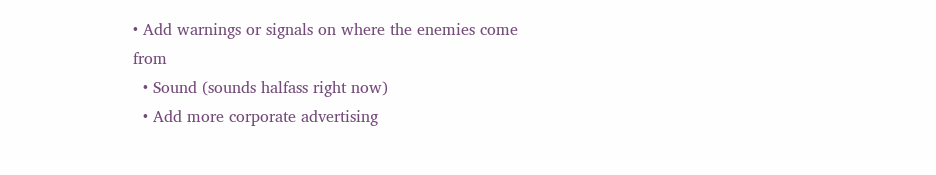• Add warnings or signals on where the enemies come from
  • Sound (sounds halfass right now)
  • Add more corporate advertising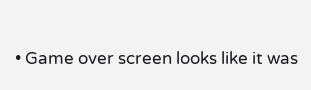• Game over screen looks like it was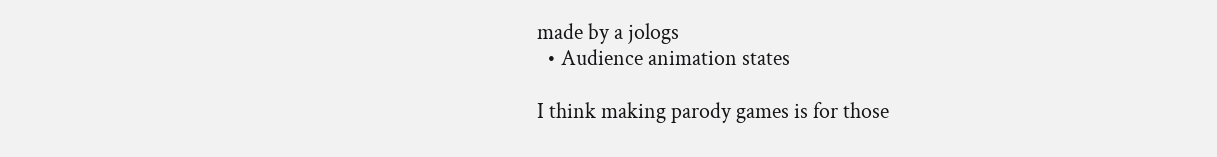made by a jologs
  • Audience animation states

I think making parody games is for those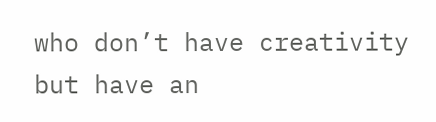who don’t have creativity but have an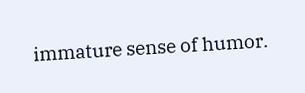immature sense of humor.